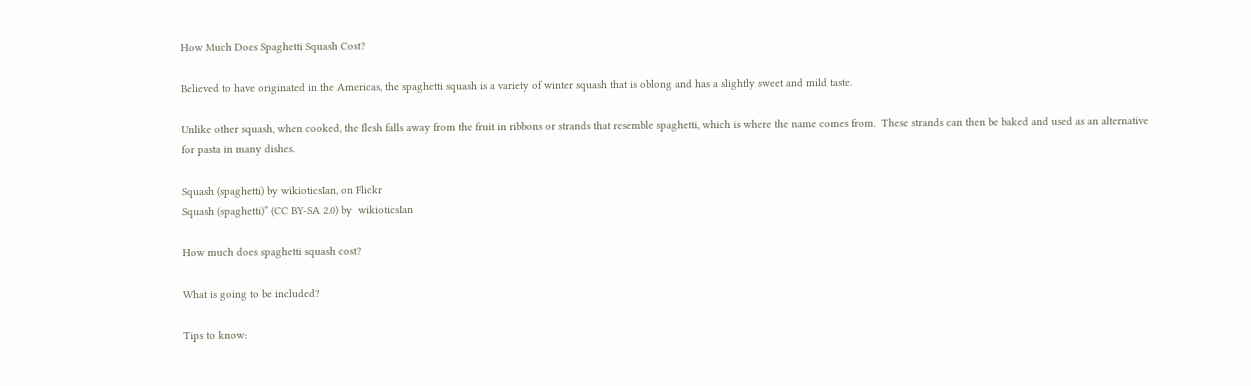How Much Does Spaghetti Squash Cost?

Believed to have originated in the Americas, the spaghetti squash is a variety of winter squash that is oblong and has a slightly sweet and mild taste.

Unlike other squash, when cooked, the flesh falls away from the fruit in ribbons or strands that resemble spaghetti, which is where the name comes from.  These strands can then be baked and used as an alternative for pasta in many dishes.

Squash (spaghetti) by wikioticsIan, on Flickr
Squash (spaghetti)” (CC BY-SA 2.0) by  wikioticsIan

How much does spaghetti squash cost?

What is going to be included?

Tips to know: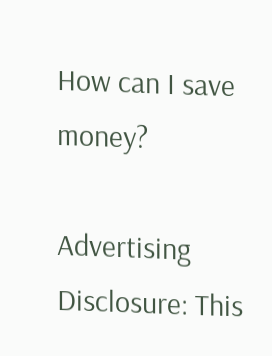How can I save money?

Advertising Disclosure: This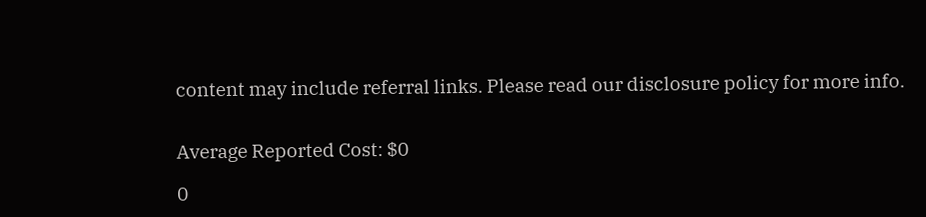content may include referral links. Please read our disclosure policy for more info.


Average Reported Cost: $0

0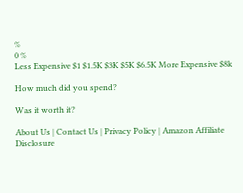%
0 %
Less Expensive $1 $1.5K $3K $5K $6.5K More Expensive $8k

How much did you spend?

Was it worth it?

About Us | Contact Us | Privacy Policy | Amazon Affiliate Disclosure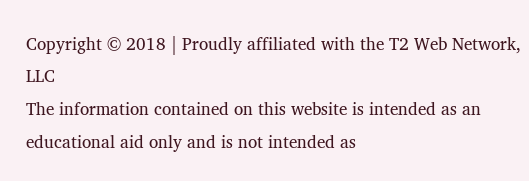Copyright © 2018 | Proudly affiliated with the T2 Web Network, LLC
The information contained on this website is intended as an educational aid only and is not intended as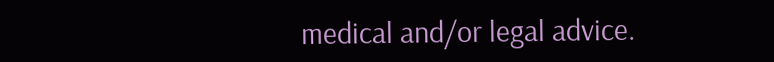medical and/or legal advice.